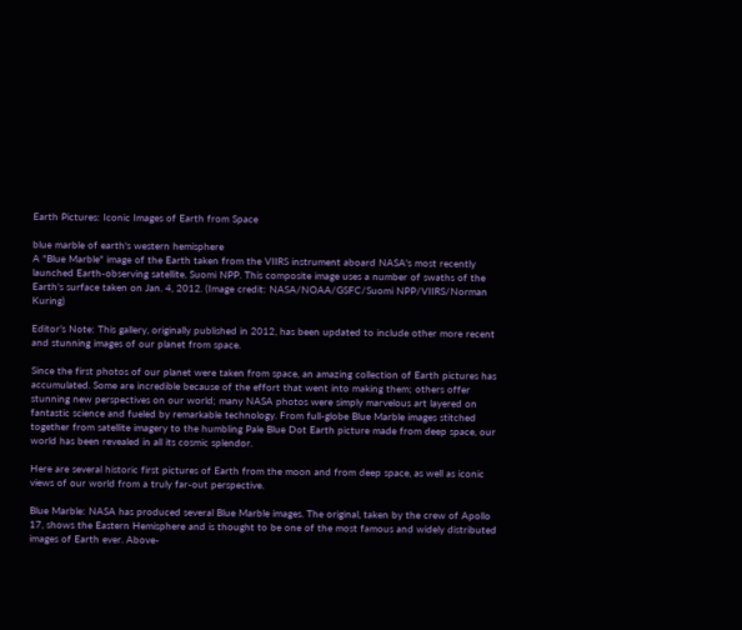Earth Pictures: Iconic Images of Earth from Space

blue marble of earth's western hemisphere
A "Blue Marble" image of the Earth taken from the VIIRS instrument aboard NASA's most recently launched Earth-observing satellite, Suomi NPP. This composite image uses a number of swaths of the Earth's surface taken on Jan. 4, 2012. (Image credit: NASA/NOAA/GSFC/Suomi NPP/VIIRS/Norman Kuring)

Editor’s Note: This gallery, originally published in 2012, has been updated to include other more recent and stunning images of our planet from space.

Since the first photos of our planet were taken from space, an amazing collection of Earth pictures has accumulated. Some are incredible because of the effort that went into making them; others offer stunning new perspectives on our world; many NASA photos were simply marvelous art layered on fantastic science and fueled by remarkable technology. From full-globe Blue Marble images stitched together from satellite imagery to the humbling Pale Blue Dot Earth picture made from deep space, our world has been revealed in all its cosmic splendor.

Here are several historic first pictures of Earth from the moon and from deep space, as well as iconic views of our world from a truly far-out perspective.

Blue Marble: NASA has produced several Blue Marble images. The original, taken by the crew of Apollo 17, shows the Eastern Hemisphere and is thought to be one of the most famous and widely distributed images of Earth ever. Above-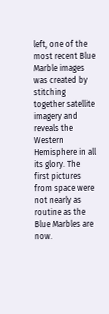left, one of the most recent Blue Marble images was created by stitching together satellite imagery and reveals the Western Hemisphere in all its glory. The first pictures from space were not nearly as routine as the Blue Marbles are now.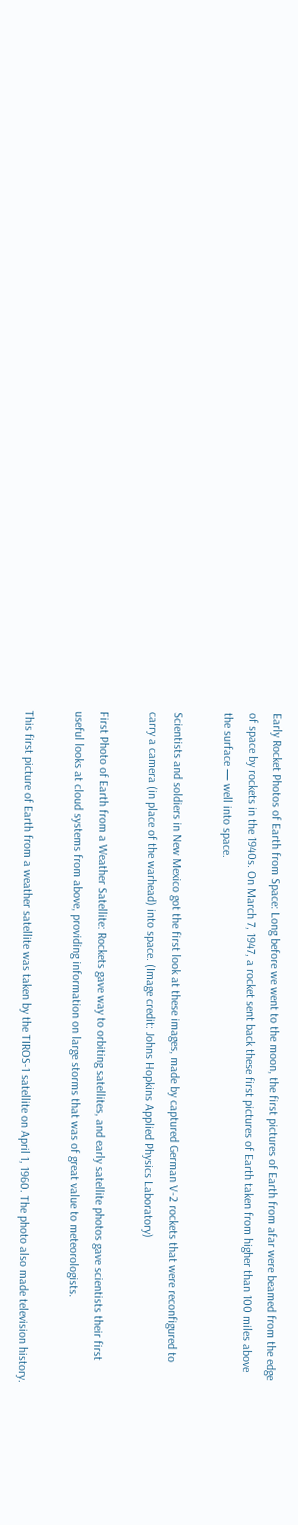Early Rocket Photos of Earth from Space: Long before we went to the moon, the first pictures of Earth from afar were beamed from the edge of space by rockets in the 1940s. On March 7, 1947, a rocket sent back these first pictures of Earth taken from higher than 100 miles above the surface — well into space.

Scientists and soldiers in New Mexico got the first look at these images, made by captured German V-2 rockets that were reconfigured to carry a camera (in place of the warhead) into space. (Image credit: Johns Hopkins Applied Physics Laboratory)

First Photo of Earth from a Weather Satellite: Rockets gave way to orbiting satellites, and early satellite photos gave scientists their first useful looks at cloud systems from above, providing information on large storms that was of great value to meteorologists.

This first picture of Earth from a weather satellite was taken by the TIROS-1 satellite on April 1, 1960. The photo also made television history.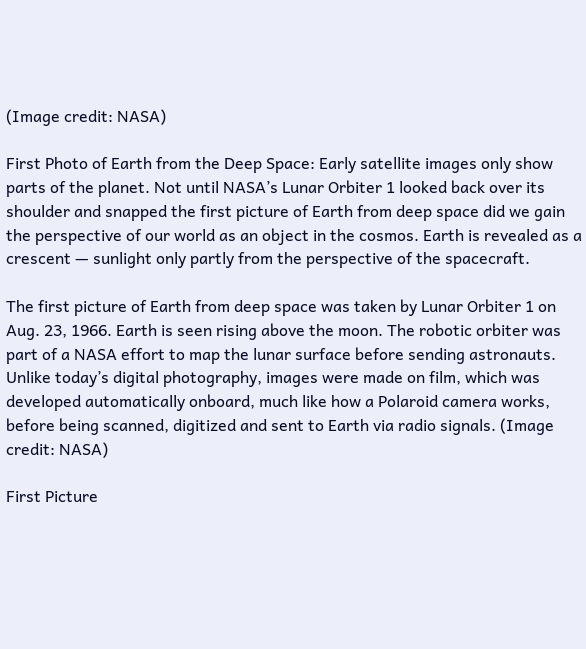(Image credit: NASA)

First Photo of Earth from the Deep Space: Early satellite images only show parts of the planet. Not until NASA’s Lunar Orbiter 1 looked back over its shoulder and snapped the first picture of Earth from deep space did we gain the perspective of our world as an object in the cosmos. Earth is revealed as a crescent — sunlight only partly from the perspective of the spacecraft.

The first picture of Earth from deep space was taken by Lunar Orbiter 1 on Aug. 23, 1966. Earth is seen rising above the moon. The robotic orbiter was part of a NASA effort to map the lunar surface before sending astronauts. Unlike today’s digital photography, images were made on film, which was developed automatically onboard, much like how a Polaroid camera works, before being scanned, digitized and sent to Earth via radio signals. (Image credit: NASA)

First Picture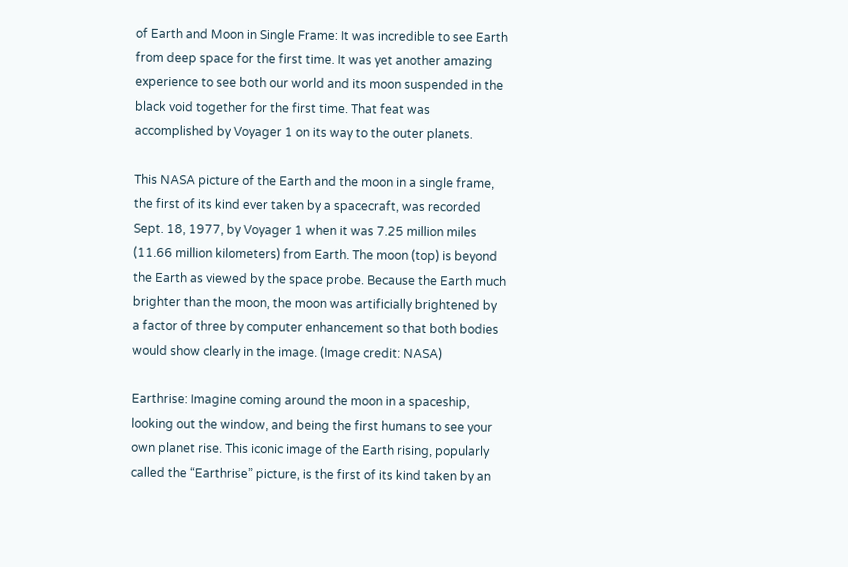of Earth and Moon in Single Frame: It was incredible to see Earth from deep space for the first time. It was yet another amazing experience to see both our world and its moon suspended in the black void together for the first time. That feat was accomplished by Voyager 1 on its way to the outer planets.

This NASA picture of the Earth and the moon in a single frame, the first of its kind ever taken by a spacecraft, was recorded Sept. 18, 1977, by Voyager 1 when it was 7.25 million miles (11.66 million kilometers) from Earth. The moon (top) is beyond the Earth as viewed by the space probe. Because the Earth much brighter than the moon, the moon was artificially brightened by a factor of three by computer enhancement so that both bodies would show clearly in the image. (Image credit: NASA)

Earthrise: Imagine coming around the moon in a spaceship, looking out the window, and being the first humans to see your own planet rise. This iconic image of the Earth rising, popularly called the “Earthrise” picture, is the first of its kind taken by an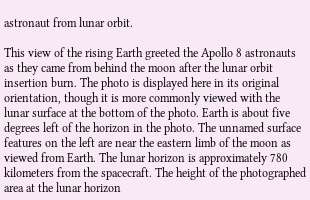astronaut from lunar orbit.

This view of the rising Earth greeted the Apollo 8 astronauts as they came from behind the moon after the lunar orbit insertion burn. The photo is displayed here in its original orientation, though it is more commonly viewed with the lunar surface at the bottom of the photo. Earth is about five degrees left of the horizon in the photo. The unnamed surface features on the left are near the eastern limb of the moon as viewed from Earth. The lunar horizon is approximately 780 kilometers from the spacecraft. The height of the photographed area at the lunar horizon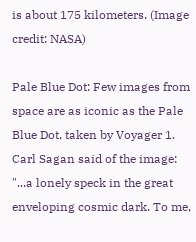is about 175 kilometers. (Image credit: NASA)

Pale Blue Dot: Few images from space are as iconic as the Pale Blue Dot, taken by Voyager 1. Carl Sagan said of the image: "...a lonely speck in the great enveloping cosmic dark. To me,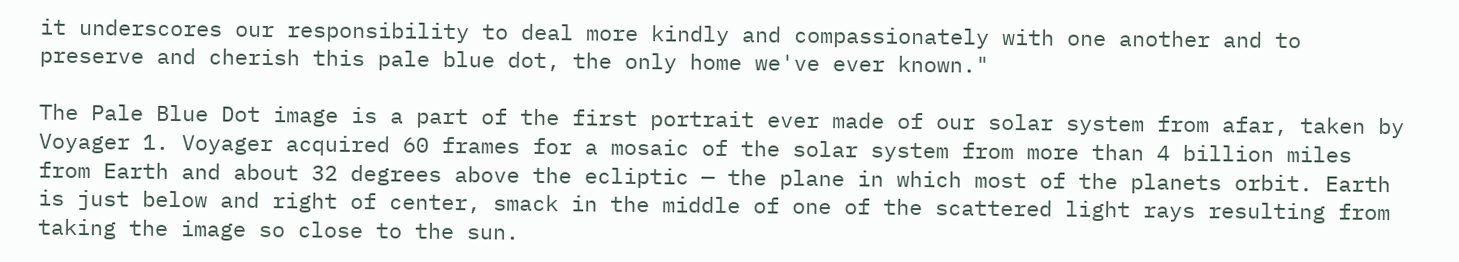it underscores our responsibility to deal more kindly and compassionately with one another and to preserve and cherish this pale blue dot, the only home we've ever known."

The Pale Blue Dot image is a part of the first portrait ever made of our solar system from afar, taken by Voyager 1. Voyager acquired 60 frames for a mosaic of the solar system from more than 4 billion miles from Earth and about 32 degrees above the ecliptic — the plane in which most of the planets orbit. Earth is just below and right of center, smack in the middle of one of the scattered light rays resulting from taking the image so close to the sun.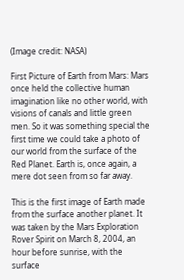(Image credit: NASA)

First Picture of Earth from Mars: Mars once held the collective human imagination like no other world, with visions of canals and little green men. So it was something special the first time we could take a photo of our world from the surface of the Red Planet. Earth is, once again, a mere dot seen from so far away.

This is the first image of Earth made from the surface another planet. It was taken by the Mars Exploration Rover Spirit on March 8, 2004, an hour before sunrise, with the surface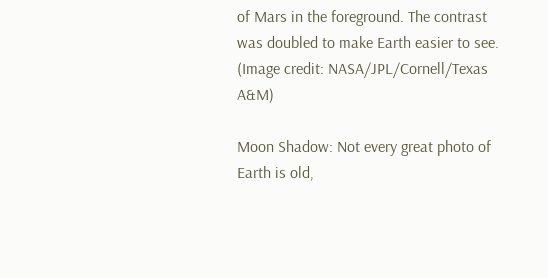of Mars in the foreground. The contrast was doubled to make Earth easier to see. (Image credit: NASA/JPL/Cornell/Texas A&M)

Moon Shadow: Not every great photo of Earth is old,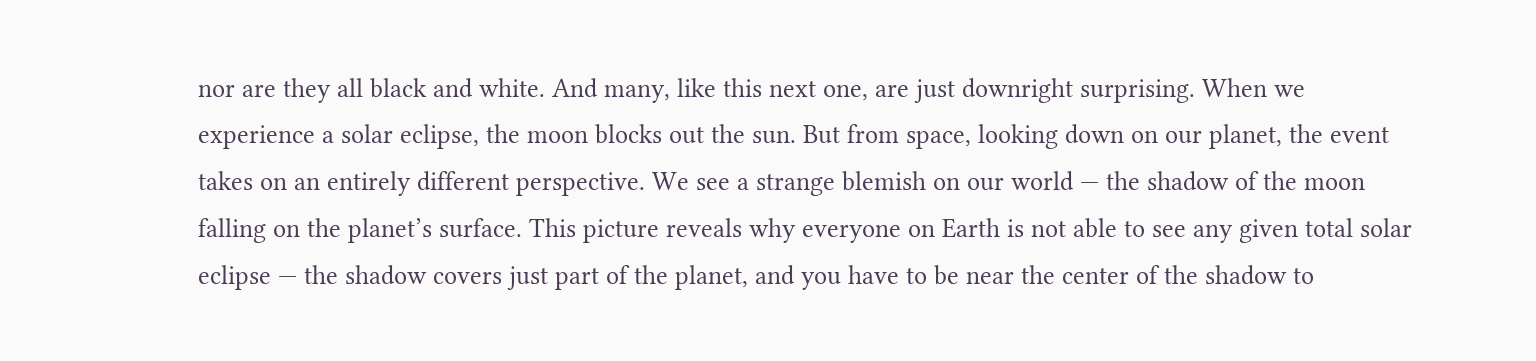nor are they all black and white. And many, like this next one, are just downright surprising. When we experience a solar eclipse, the moon blocks out the sun. But from space, looking down on our planet, the event takes on an entirely different perspective. We see a strange blemish on our world — the shadow of the moon falling on the planet’s surface. This picture reveals why everyone on Earth is not able to see any given total solar eclipse — the shadow covers just part of the planet, and you have to be near the center of the shadow to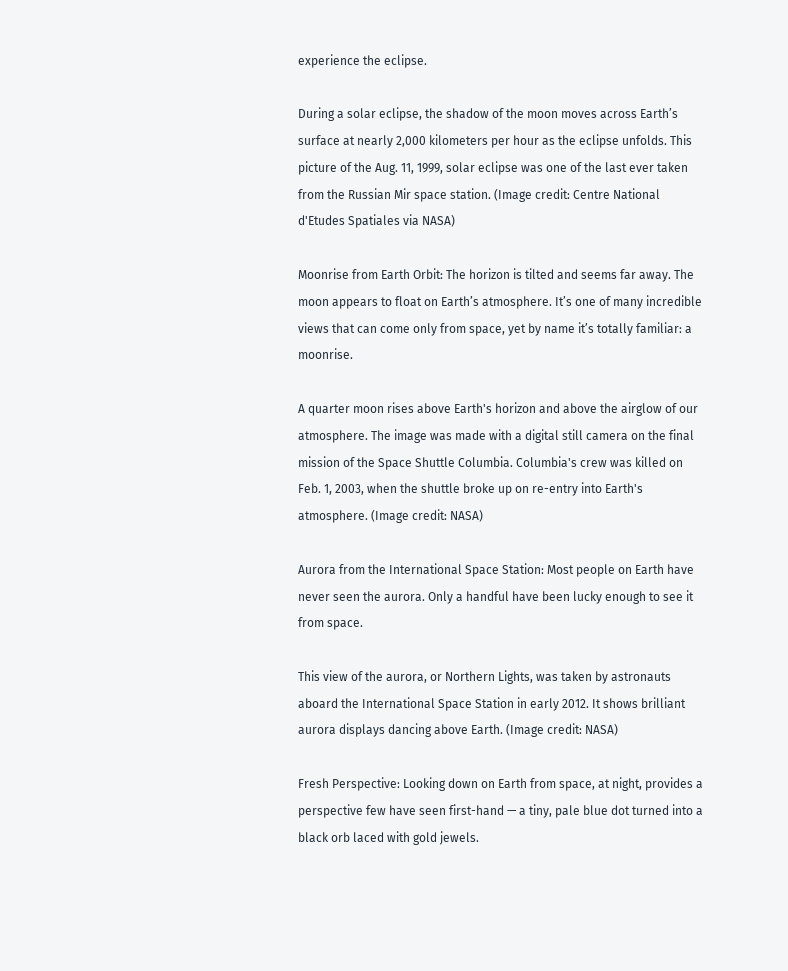experience the eclipse.

During a solar eclipse, the shadow of the moon moves across Earth’s surface at nearly 2,000 kilometers per hour as the eclipse unfolds. This picture of the Aug. 11, 1999, solar eclipse was one of the last ever taken from the Russian Mir space station. (Image credit: Centre National d'Etudes Spatiales via NASA)

Moonrise from Earth Orbit: The horizon is tilted and seems far away. The moon appears to float on Earth’s atmosphere. It’s one of many incredible views that can come only from space, yet by name it’s totally familiar: a moonrise.

A quarter moon rises above Earth's horizon and above the airglow of our atmosphere. The image was made with a digital still camera on the final mission of the Space Shuttle Columbia. Columbia's crew was killed on Feb. 1, 2003, when the shuttle broke up on re-entry into Earth's atmosphere. (Image credit: NASA)

Aurora from the International Space Station: Most people on Earth have never seen the aurora. Only a handful have been lucky enough to see it from space.

This view of the aurora, or Northern Lights, was taken by astronauts aboard the International Space Station in early 2012. It shows brilliant aurora displays dancing above Earth. (Image credit: NASA)

Fresh Perspective: Looking down on Earth from space, at night, provides a perspective few have seen first-hand — a tiny, pale blue dot turned into a black orb laced with gold jewels.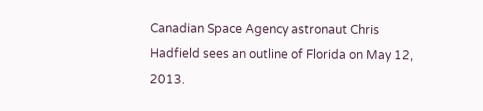Canadian Space Agency astronaut Chris Hadfield sees an outline of Florida on May 12, 2013.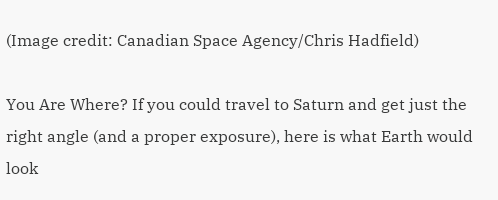(Image credit: Canadian Space Agency/Chris Hadfield)

You Are Where? If you could travel to Saturn and get just the right angle (and a proper exposure), here is what Earth would look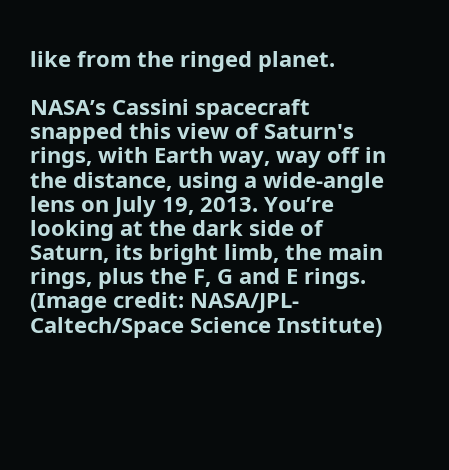like from the ringed planet.

NASA’s Cassini spacecraft snapped this view of Saturn's rings, with Earth way, way off in the distance, using a wide-angle lens on July 19, 2013. You’re looking at the dark side of Saturn, its bright limb, the main rings, plus the F, G and E rings. (Image credit: NASA/JPL-Caltech/Space Science Institute)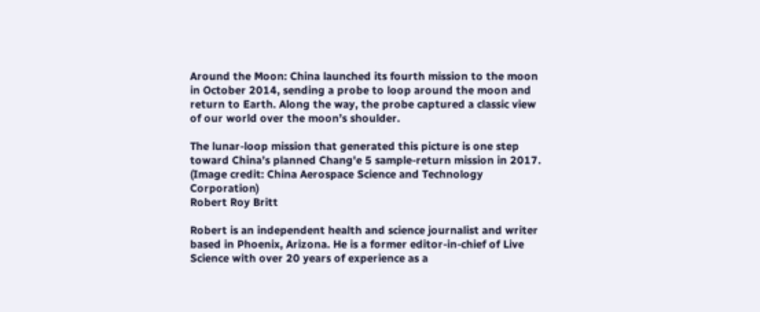Around the Moon: China launched its fourth mission to the moon in October 2014, sending a probe to loop around the moon and return to Earth. Along the way, the probe captured a classic view of our world over the moon’s shoulder.

The lunar-loop mission that generated this picture is one step toward China’s planned Chang'e 5 sample-return mission in 2017. (Image credit: China Aerospace Science and Technology Corporation)
Robert Roy Britt

Robert is an independent health and science journalist and writer based in Phoenix, Arizona. He is a former editor-in-chief of Live Science with over 20 years of experience as a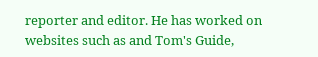reporter and editor. He has worked on websites such as and Tom's Guide,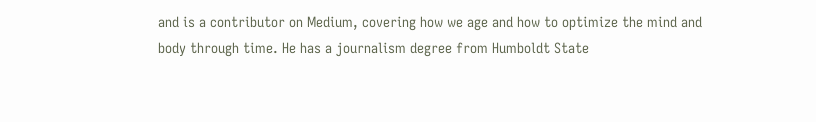and is a contributor on Medium, covering how we age and how to optimize the mind and body through time. He has a journalism degree from Humboldt State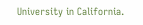University in California.